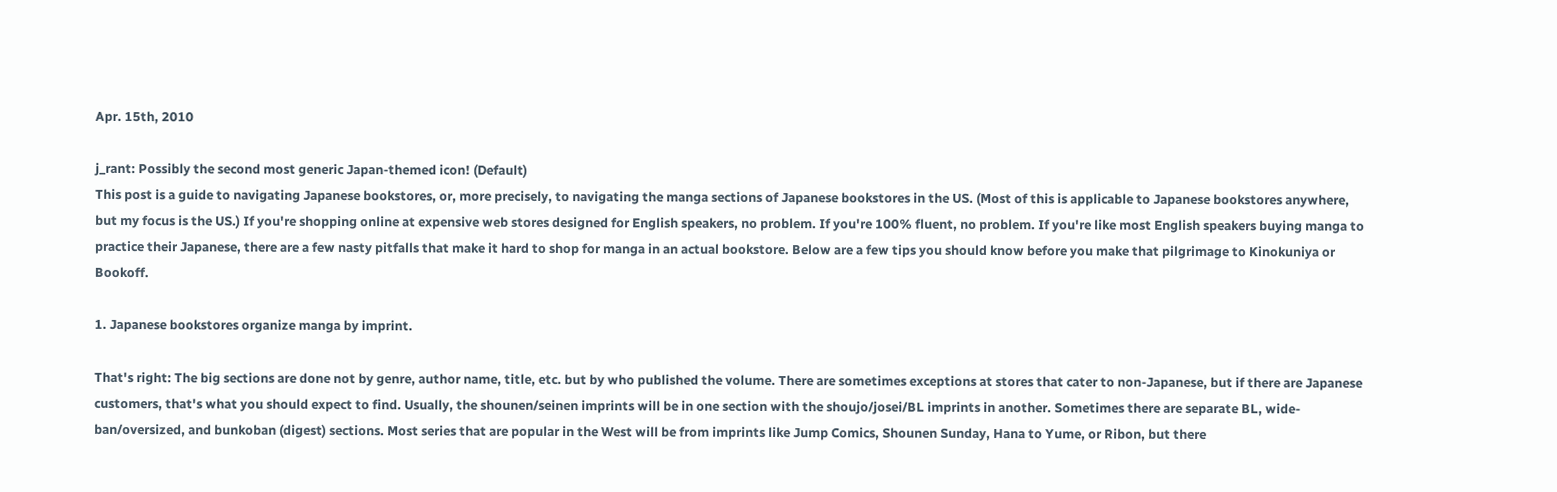Apr. 15th, 2010

j_rant: Possibly the second most generic Japan-themed icon! (Default)
This post is a guide to navigating Japanese bookstores, or, more precisely, to navigating the manga sections of Japanese bookstores in the US. (Most of this is applicable to Japanese bookstores anywhere, but my focus is the US.) If you're shopping online at expensive web stores designed for English speakers, no problem. If you're 100% fluent, no problem. If you're like most English speakers buying manga to practice their Japanese, there are a few nasty pitfalls that make it hard to shop for manga in an actual bookstore. Below are a few tips you should know before you make that pilgrimage to Kinokuniya or Bookoff.

1. Japanese bookstores organize manga by imprint.

That's right: The big sections are done not by genre, author name, title, etc. but by who published the volume. There are sometimes exceptions at stores that cater to non-Japanese, but if there are Japanese customers, that's what you should expect to find. Usually, the shounen/seinen imprints will be in one section with the shoujo/josei/BL imprints in another. Sometimes there are separate BL, wide-ban/oversized, and bunkoban (digest) sections. Most series that are popular in the West will be from imprints like Jump Comics, Shounen Sunday, Hana to Yume, or Ribon, but there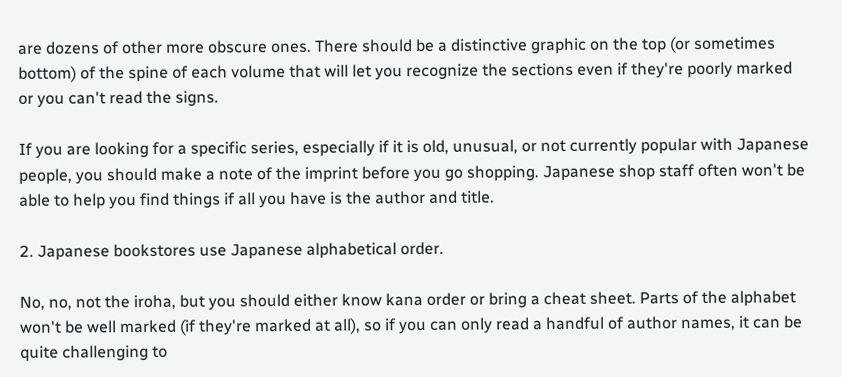are dozens of other more obscure ones. There should be a distinctive graphic on the top (or sometimes bottom) of the spine of each volume that will let you recognize the sections even if they're poorly marked or you can't read the signs.

If you are looking for a specific series, especially if it is old, unusual, or not currently popular with Japanese people, you should make a note of the imprint before you go shopping. Japanese shop staff often won't be able to help you find things if all you have is the author and title.

2. Japanese bookstores use Japanese alphabetical order.

No, no, not the iroha, but you should either know kana order or bring a cheat sheet. Parts of the alphabet won't be well marked (if they're marked at all), so if you can only read a handful of author names, it can be quite challenging to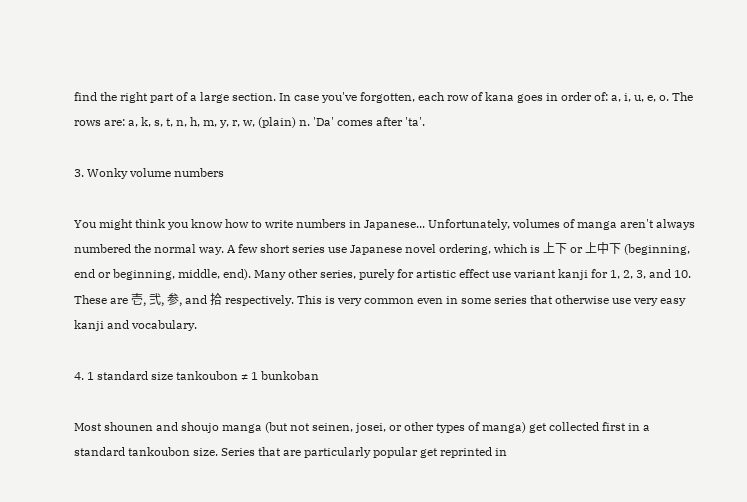find the right part of a large section. In case you've forgotten, each row of kana goes in order of: a, i, u, e, o. The rows are: a, k, s, t, n, h, m, y, r, w, (plain) n. 'Da' comes after 'ta'.

3. Wonky volume numbers

You might think you know how to write numbers in Japanese... Unfortunately, volumes of manga aren't always numbered the normal way. A few short series use Japanese novel ordering, which is 上下 or 上中下 (beginning, end or beginning, middle, end). Many other series, purely for artistic effect use variant kanji for 1, 2, 3, and 10. These are 壱, 弐, 参, and 拾 respectively. This is very common even in some series that otherwise use very easy kanji and vocabulary.

4. 1 standard size tankoubon ≠ 1 bunkoban

Most shounen and shoujo manga (but not seinen, josei, or other types of manga) get collected first in a standard tankoubon size. Series that are particularly popular get reprinted in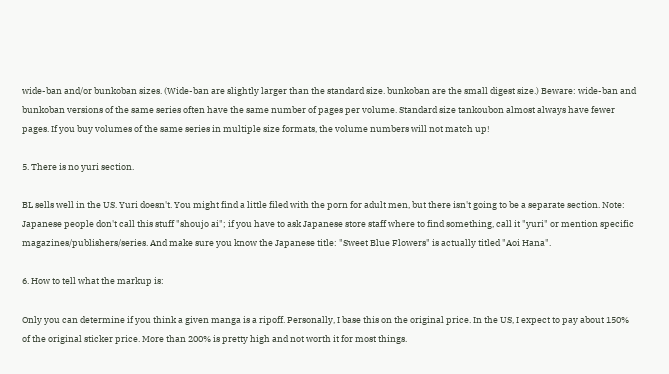wide-ban and/or bunkoban sizes. (Wide-ban are slightly larger than the standard size. bunkoban are the small digest size.) Beware: wide-ban and bunkoban versions of the same series often have the same number of pages per volume. Standard size tankoubon almost always have fewer pages. If you buy volumes of the same series in multiple size formats, the volume numbers will not match up!

5. There is no yuri section.

BL sells well in the US. Yuri doesn't. You might find a little filed with the porn for adult men, but there isn't going to be a separate section. Note: Japanese people don't call this stuff "shoujo ai"; if you have to ask Japanese store staff where to find something, call it "yuri" or mention specific magazines/publishers/series. And make sure you know the Japanese title: "Sweet Blue Flowers" is actually titled "Aoi Hana".

6. How to tell what the markup is:

Only you can determine if you think a given manga is a ripoff. Personally, I base this on the original price. In the US, I expect to pay about 150% of the original sticker price. More than 200% is pretty high and not worth it for most things.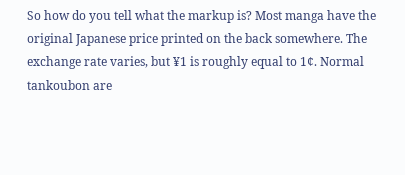So how do you tell what the markup is? Most manga have the original Japanese price printed on the back somewhere. The exchange rate varies, but ¥1 is roughly equal to 1¢. Normal tankoubon are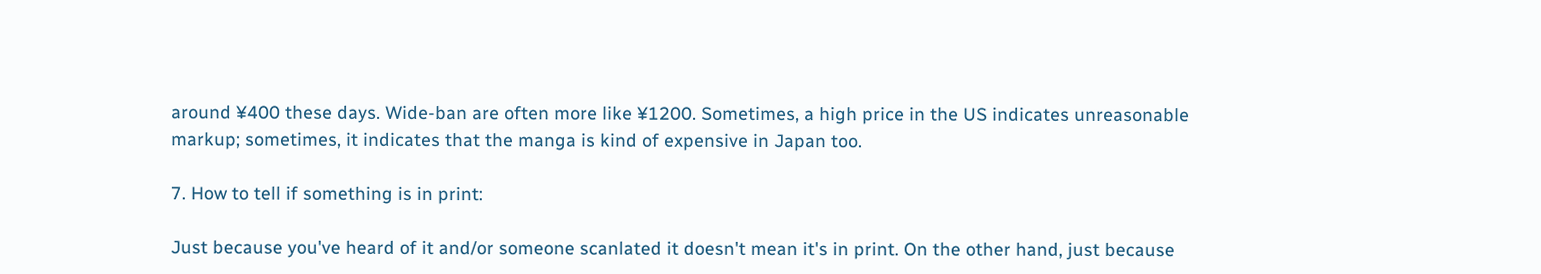around ¥400 these days. Wide-ban are often more like ¥1200. Sometimes, a high price in the US indicates unreasonable markup; sometimes, it indicates that the manga is kind of expensive in Japan too.

7. How to tell if something is in print:

Just because you've heard of it and/or someone scanlated it doesn't mean it's in print. On the other hand, just because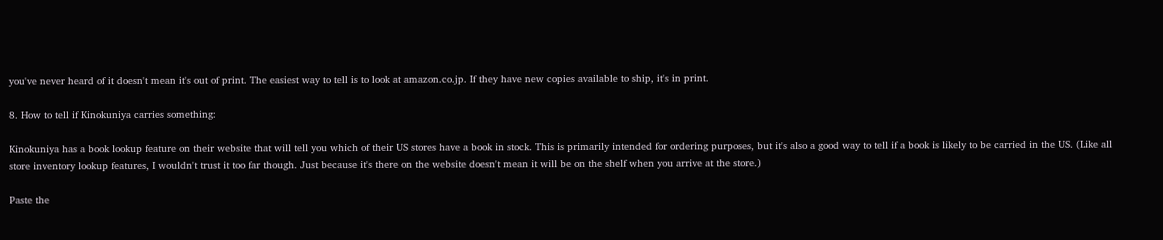you've never heard of it doesn't mean it's out of print. The easiest way to tell is to look at amazon.co.jp. If they have new copies available to ship, it's in print.

8. How to tell if Kinokuniya carries something:

Kinokuniya has a book lookup feature on their website that will tell you which of their US stores have a book in stock. This is primarily intended for ordering purposes, but it's also a good way to tell if a book is likely to be carried in the US. (Like all store inventory lookup features, I wouldn't trust it too far though. Just because it's there on the website doesn't mean it will be on the shelf when you arrive at the store.)

Paste the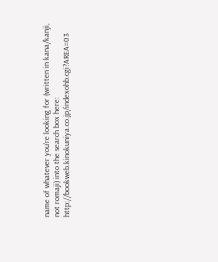name of whatever you're looking for (written in kana/kanji, not romaji) into the search box here: http://bookweb.kinokuniya.co.jp/indexohb.cgi?AREA=03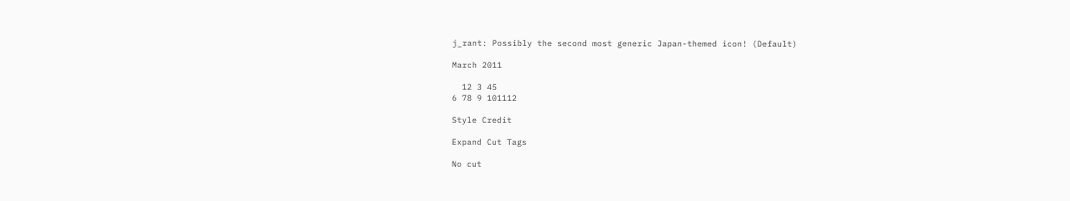j_rant: Possibly the second most generic Japan-themed icon! (Default)

March 2011

  12 3 45
6 78 9 101112

Style Credit

Expand Cut Tags

No cut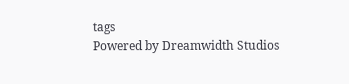tags
Powered by Dreamwidth Studios